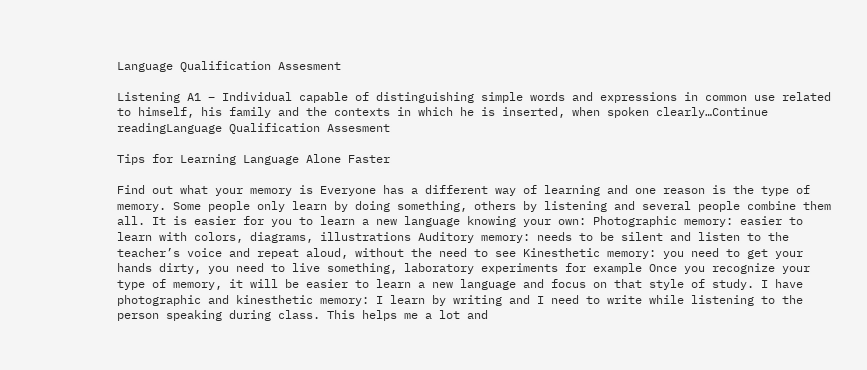Language Qualification Assesment

Listening A1 – Individual capable of distinguishing simple words and expressions in common use related to himself, his family and the contexts in which he is inserted, when spoken clearly…Continue readingLanguage Qualification Assesment

Tips for Learning Language Alone Faster

Find out what your memory is Everyone has a different way of learning and one reason is the type of memory. Some people only learn by doing something, others by listening and several people combine them all. It is easier for you to learn a new language knowing your own: Photographic memory: easier to learn with colors, diagrams, illustrations Auditory memory: needs to be silent and listen to the teacher’s voice and repeat aloud, without the need to see Kinesthetic memory: you need to get your hands dirty, you need to live something, laboratory experiments for example Once you recognize your type of memory, it will be easier to learn a new language and focus on that style of study. I have photographic and kinesthetic memory: I learn by writing and I need to write while listening to the person speaking during class. This helps me a lot and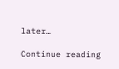later…

Continue reading